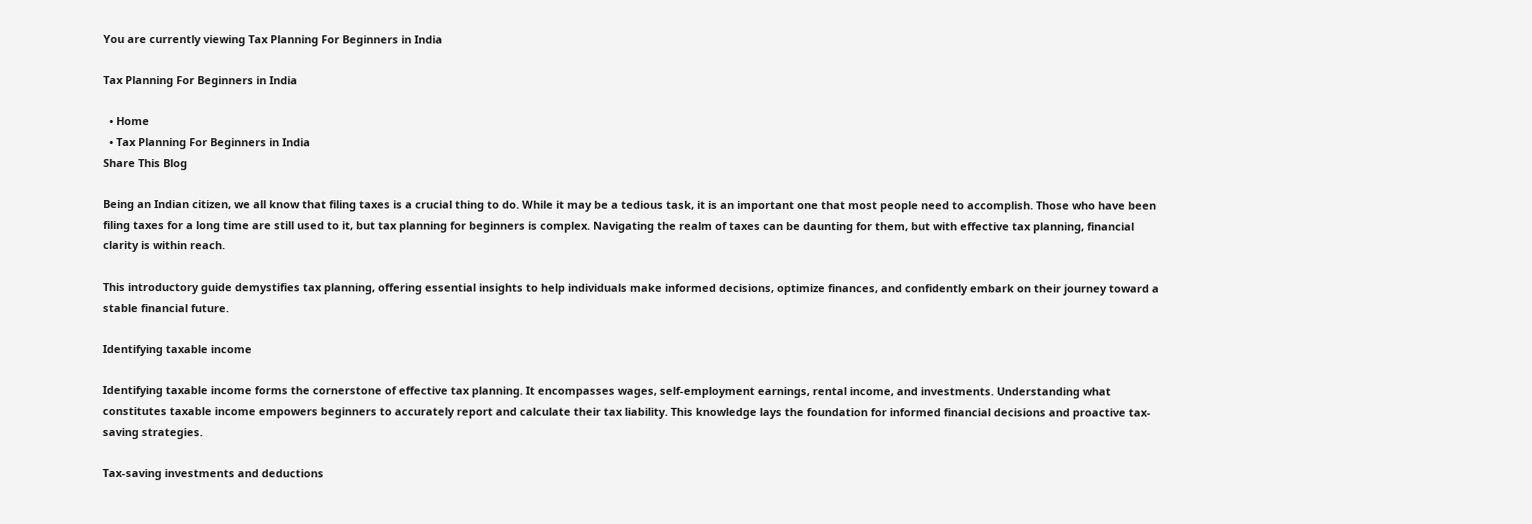You are currently viewing Tax Planning For Beginners in India

Tax Planning For Beginners in India

  • Home
  • Tax Planning For Beginners in India
Share This Blog

Being an Indian citizen, we all know that filing taxes is a crucial thing to do. While it may be a tedious task, it is an important one that most people need to accomplish. Those who have been filing taxes for a long time are still used to it, but tax planning for beginners is complex. Navigating the realm of taxes can be daunting for them, but with effective tax planning, financial clarity is within reach.

This introductory guide demystifies tax planning, offering essential insights to help individuals make informed decisions, optimize finances, and confidently embark on their journey toward a stable financial future.

Identifying taxable income

Identifying taxable income forms the cornerstone of effective tax planning. It encompasses wages, self-employment earnings, rental income, and investments. Understanding what constitutes taxable income empowers beginners to accurately report and calculate their tax liability. This knowledge lays the foundation for informed financial decisions and proactive tax-saving strategies.

Tax-saving investments and deductions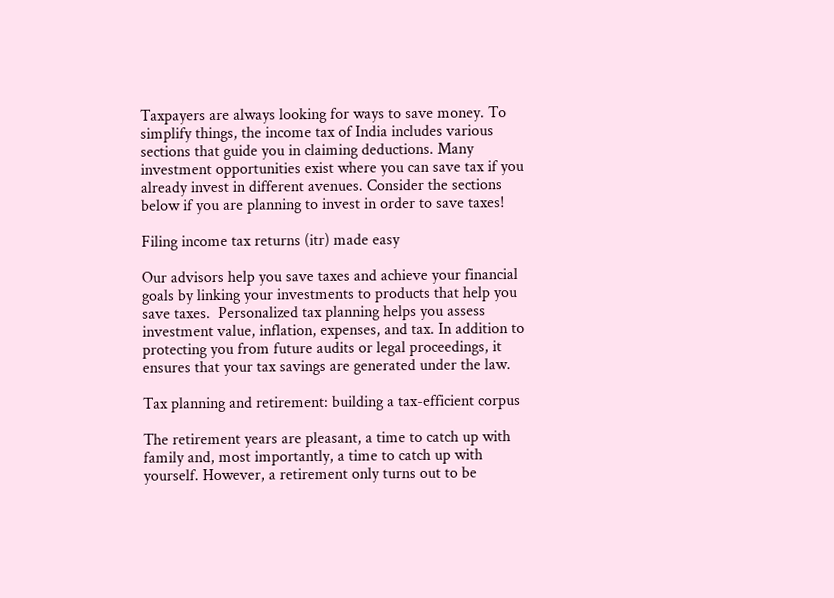Taxpayers are always looking for ways to save money. To simplify things, the income tax of India includes various sections that guide you in claiming deductions. Many investment opportunities exist where you can save tax if you already invest in different avenues. Consider the sections below if you are planning to invest in order to save taxes!

Filing income tax returns (itr) made easy

Our advisors help you save taxes and achieve your financial goals by linking your investments to products that help you save taxes.  Personalized tax planning helps you assess investment value, inflation, expenses, and tax. In addition to protecting you from future audits or legal proceedings, it ensures that your tax savings are generated under the law.

Tax planning and retirement: building a tax-efficient corpus

The retirement years are pleasant, a time to catch up with family and, most importantly, a time to catch up with yourself. However, a retirement only turns out to be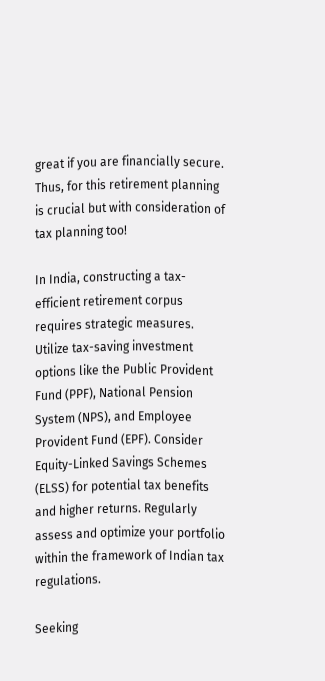great if you are financially secure. Thus, for this retirement planning is crucial but with consideration of tax planning too!

In India, constructing a tax-efficient retirement corpus requires strategic measures. Utilize tax-saving investment options like the Public Provident Fund (PPF), National Pension System (NPS), and Employee Provident Fund (EPF). Consider Equity-Linked Savings Schemes (ELSS) for potential tax benefits and higher returns. Regularly assess and optimize your portfolio within the framework of Indian tax regulations.

Seeking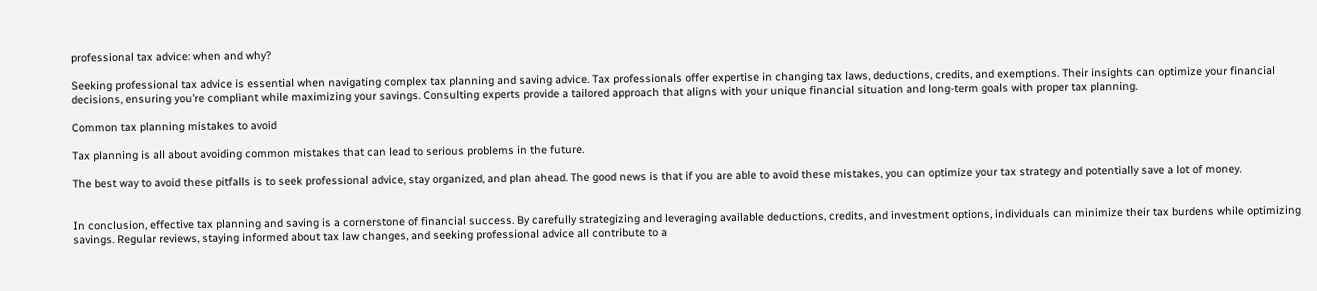professional tax advice: when and why?

Seeking professional tax advice is essential when navigating complex tax planning and saving advice. Tax professionals offer expertise in changing tax laws, deductions, credits, and exemptions. Their insights can optimize your financial decisions, ensuring you’re compliant while maximizing your savings. Consulting experts provide a tailored approach that aligns with your unique financial situation and long-term goals with proper tax planning.

Common tax planning mistakes to avoid

Tax planning is all about avoiding common mistakes that can lead to serious problems in the future.

The best way to avoid these pitfalls is to seek professional advice, stay organized, and plan ahead. The good news is that if you are able to avoid these mistakes, you can optimize your tax strategy and potentially save a lot of money.


In conclusion, effective tax planning and saving is a cornerstone of financial success. By carefully strategizing and leveraging available deductions, credits, and investment options, individuals can minimize their tax burdens while optimizing savings. Regular reviews, staying informed about tax law changes, and seeking professional advice all contribute to a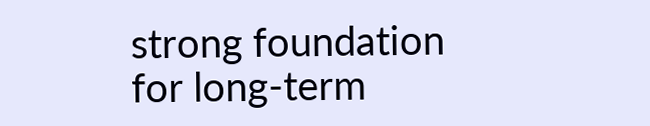strong foundation for long-term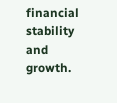financial stability and growth.